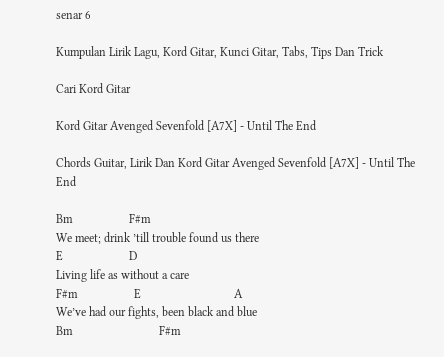senar 6

Kumpulan Lirik Lagu, Kord Gitar, Kunci Gitar, Tabs, Tips Dan Trick

Cari Kord Gitar

Kord Gitar Avenged Sevenfold [A7X] - Until The End

Chords Guitar, Lirik Dan Kord Gitar Avenged Sevenfold [A7X] - Until The End

Bm                   F#m
We meet; drink ’till trouble found us there
E                      D
Living life as without a care
F#m                   E                               A
We’ve had our fights, been black and blue
Bm                             F#m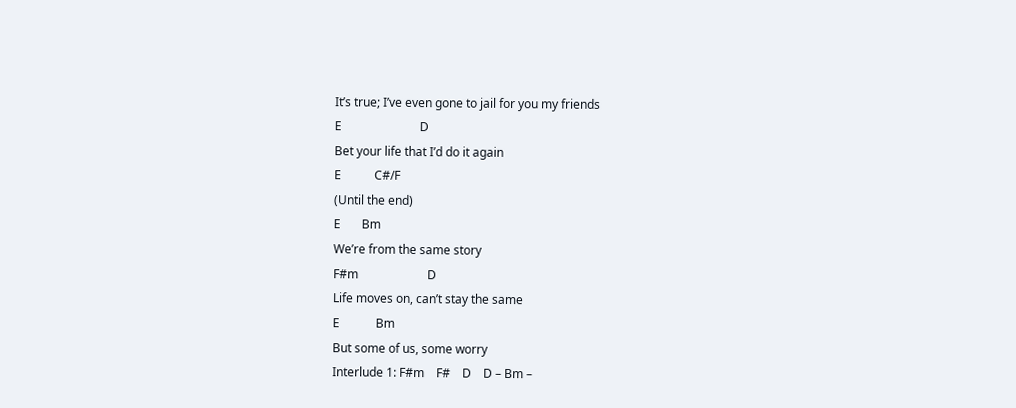It’s true; I’ve even gone to jail for you my friends
E                          D
Bet your life that I’d do it again
E           C#/F
(Until the end)
E       Bm
We’re from the same story
F#m                       D
Life moves on, can’t stay the same
E            Bm
But some of us, some worry
Interlude 1: F#m    F#    D    D – Bm –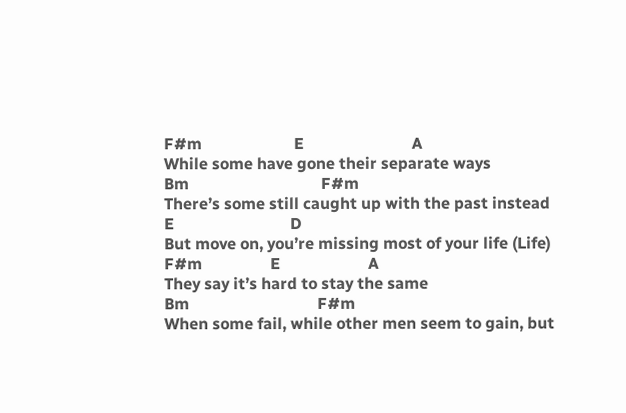F#m                       E                           A
While some have gone their separate ways
Bm                                 F#m
There’s some still caught up with the past instead
E                             D
But move on, you’re missing most of your life (Life)
F#m                 E                      A
They say it’s hard to stay the same
Bm                                F#m
When some fail, while other men seem to gain, but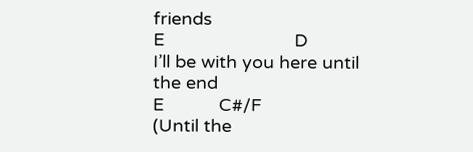friends
E                          D
I’ll be with you here until the end
E           C#/F
(Until the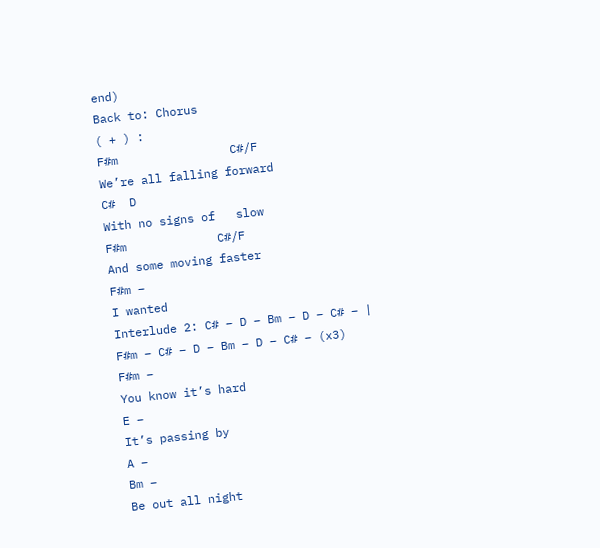end)
Back to: Chorus
( + ) :
F#m                C#/F
We’re all falling forward
C#  D
With no signs of   slow
F#m             C#/F
And some moving faster
F#m –
I wanted
Interlude 2: C# – D – Bm – D – C# – |
F#m – C# – D – Bm – D – C# – (x3)
F#m –
You know it’s hard
E –
It’s passing by
A –
Bm –
Be out all night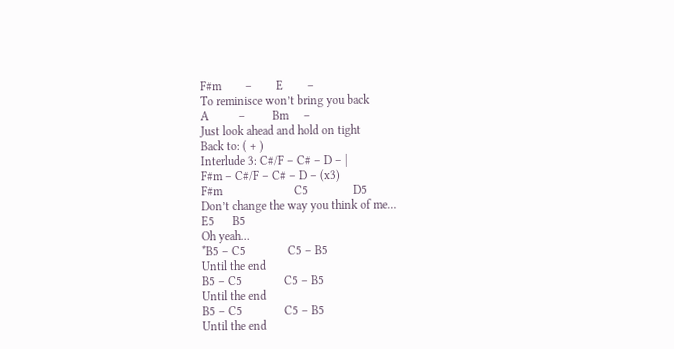F#m        –        E        –
To reminisce won’t bring you back
A          –         Bm     –
Just look ahead and hold on tight
Back to: ( + )
Interlude 3: C#/F – C# – D – |
F#m – C#/F – C# – D – (x3)
F#m                        C5               D5
Don’t change the way you think of me…
E5      B5
Oh yeah…
*B5 – C5              C5 – B5
Until the end
B5 – C5              C5 – B5
Until the end
B5 – C5              C5 – B5
Until the end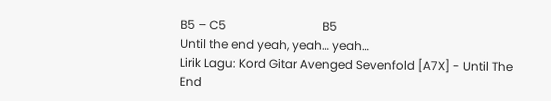B5 – C5                                B5
Until the end yeah, yeah… yeah…
Lirik Lagu: Kord Gitar Avenged Sevenfold [A7X] - Until The End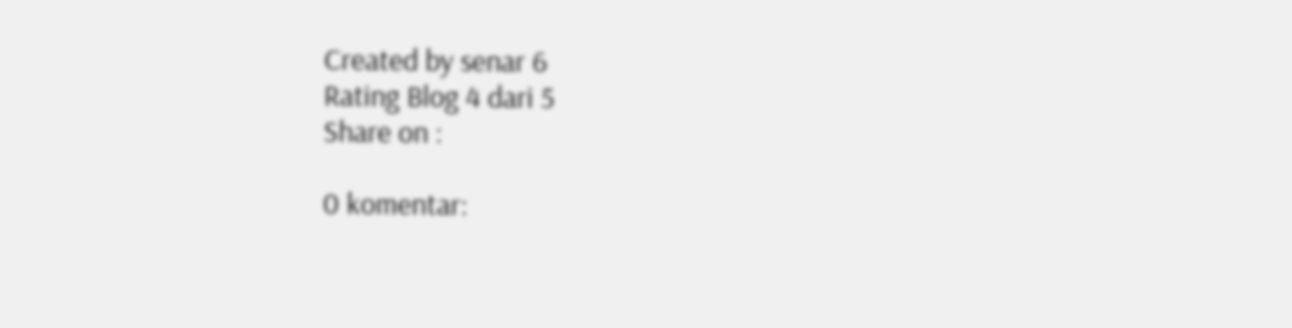Created by senar 6
Rating Blog 4 dari 5
Share on :

0 komentar: